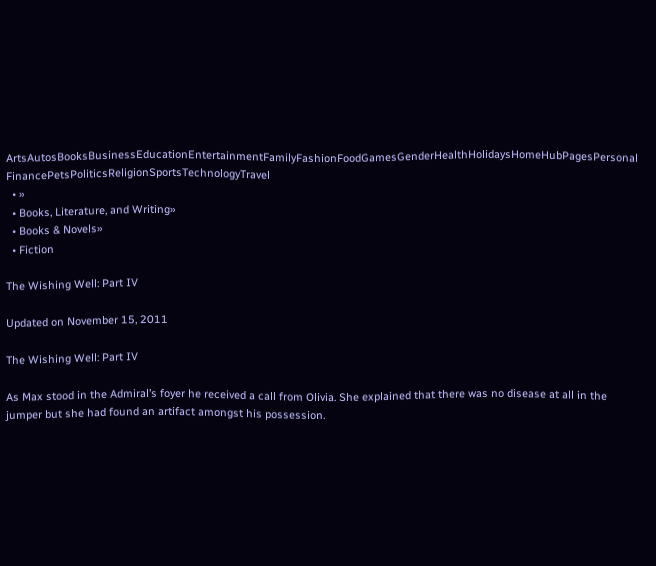ArtsAutosBooksBusinessEducationEntertainmentFamilyFashionFoodGamesGenderHealthHolidaysHomeHubPagesPersonal FinancePetsPoliticsReligionSportsTechnologyTravel
  • »
  • Books, Literature, and Writing»
  • Books & Novels»
  • Fiction

The Wishing Well: Part IV

Updated on November 15, 2011

The Wishing Well: Part IV

As Max stood in the Admiral’s foyer he received a call from Olivia. She explained that there was no disease at all in the jumper but she had found an artifact amongst his possession.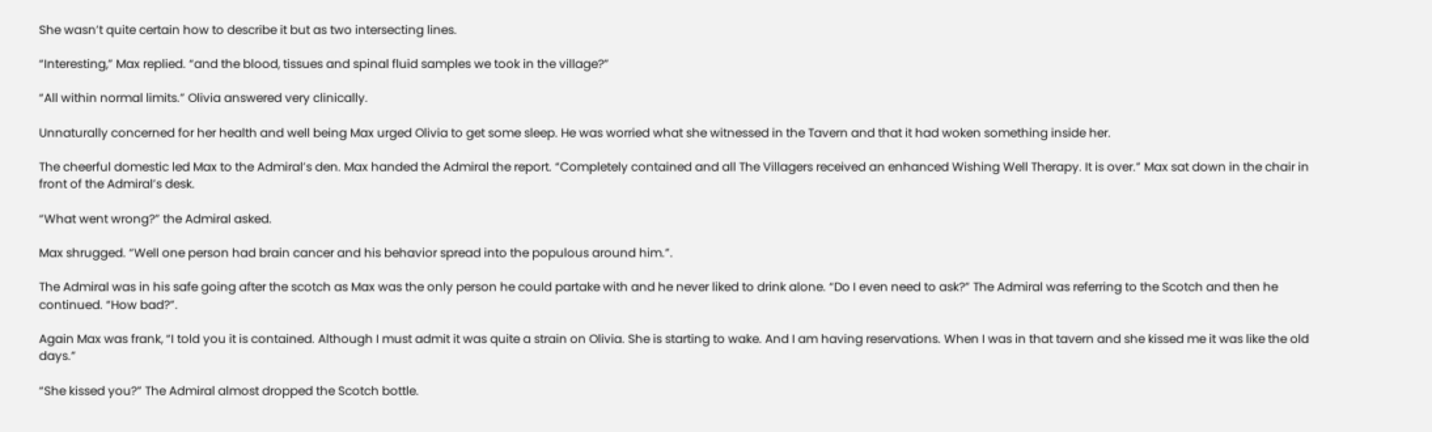She wasn’t quite certain how to describe it but as two intersecting lines.

“Interesting,” Max replied. “and the blood, tissues and spinal fluid samples we took in the village?”

“All within normal limits.” Olivia answered very clinically.

Unnaturally concerned for her health and well being Max urged Olivia to get some sleep. He was worried what she witnessed in the Tavern and that it had woken something inside her.

The cheerful domestic led Max to the Admiral’s den. Max handed the Admiral the report. “Completely contained and all The Villagers received an enhanced Wishing Well Therapy. It is over.” Max sat down in the chair in front of the Admiral’s desk.

“What went wrong?” the Admiral asked.

Max shrugged. “Well one person had brain cancer and his behavior spread into the populous around him.”.

The Admiral was in his safe going after the scotch as Max was the only person he could partake with and he never liked to drink alone. “Do I even need to ask?” The Admiral was referring to the Scotch and then he continued. “How bad?”.

Again Max was frank, “I told you it is contained. Although I must admit it was quite a strain on Olivia. She is starting to wake. And I am having reservations. When I was in that tavern and she kissed me it was like the old days.”

“She kissed you?” The Admiral almost dropped the Scotch bottle.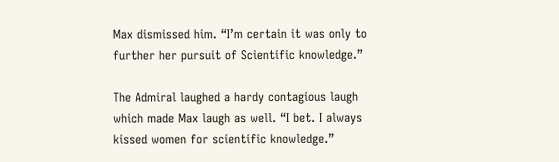Max dismissed him. “I’m certain it was only to further her pursuit of Scientific knowledge.”

The Admiral laughed a hardy contagious laugh which made Max laugh as well. “I bet. I always kissed women for scientific knowledge.”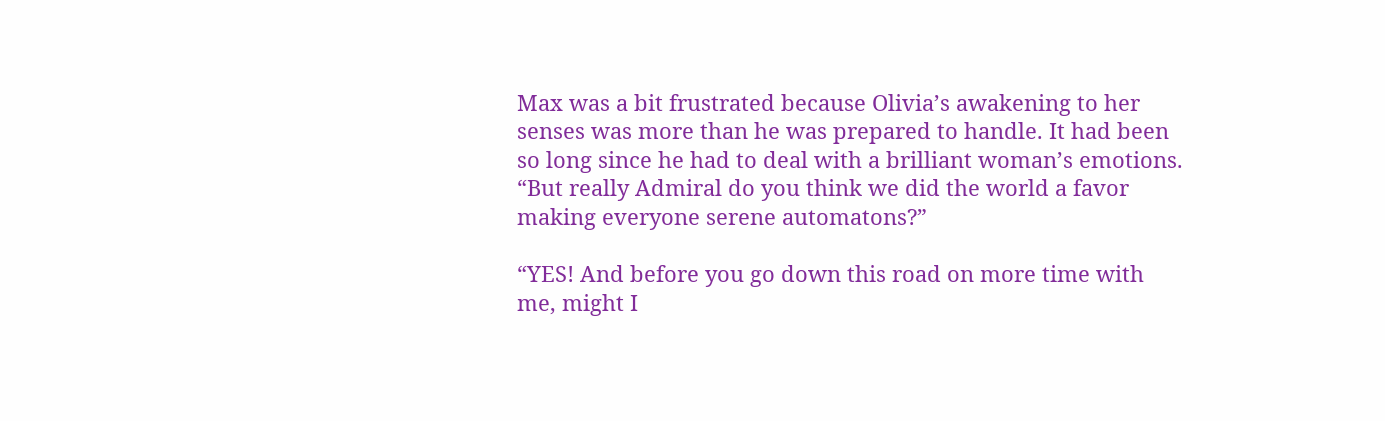Max was a bit frustrated because Olivia’s awakening to her senses was more than he was prepared to handle. It had been so long since he had to deal with a brilliant woman’s emotions. “But really Admiral do you think we did the world a favor making everyone serene automatons?”

“YES! And before you go down this road on more time with me, might I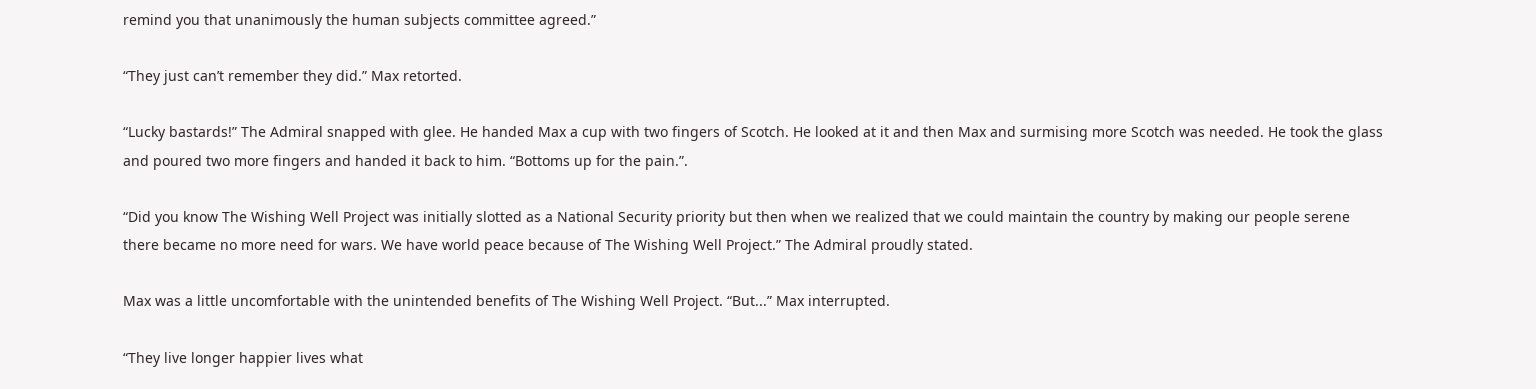remind you that unanimously the human subjects committee agreed.”

“They just can’t remember they did.” Max retorted.

“Lucky bastards!” The Admiral snapped with glee. He handed Max a cup with two fingers of Scotch. He looked at it and then Max and surmising more Scotch was needed. He took the glass and poured two more fingers and handed it back to him. “Bottoms up for the pain.”.

“Did you know The Wishing Well Project was initially slotted as a National Security priority but then when we realized that we could maintain the country by making our people serene there became no more need for wars. We have world peace because of The Wishing Well Project.” The Admiral proudly stated.

Max was a little uncomfortable with the unintended benefits of The Wishing Well Project. “But...” Max interrupted.

“They live longer happier lives what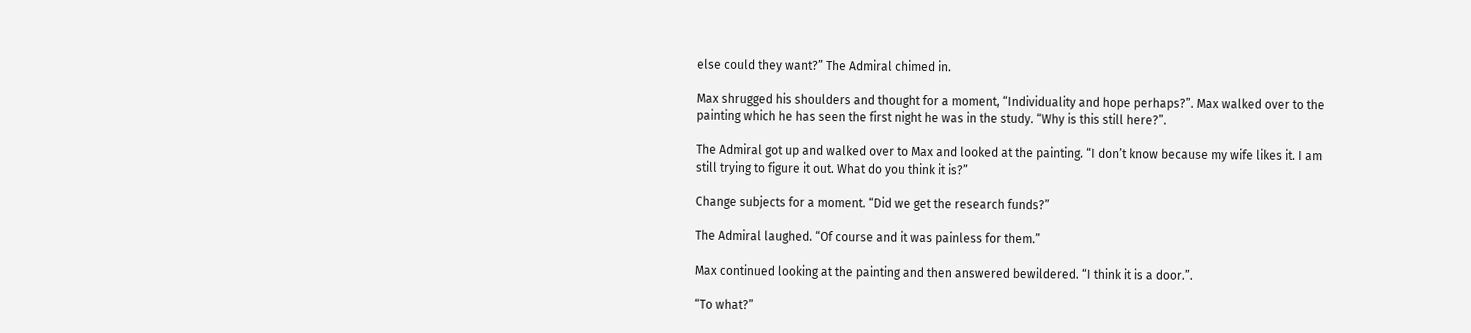else could they want?” The Admiral chimed in.

Max shrugged his shoulders and thought for a moment, “Individuality and hope perhaps?”. Max walked over to the painting which he has seen the first night he was in the study. “Why is this still here?”.

The Admiral got up and walked over to Max and looked at the painting. “I don’t know because my wife likes it. I am still trying to figure it out. What do you think it is?”

Change subjects for a moment. “Did we get the research funds?”

The Admiral laughed. “Of course and it was painless for them.”

Max continued looking at the painting and then answered bewildered. “I think it is a door.”.

“To what?”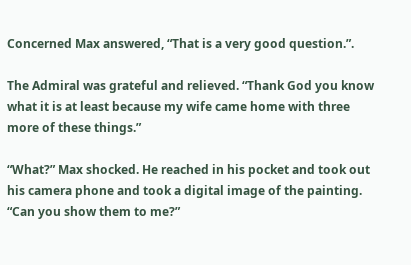Concerned Max answered, “That is a very good question.”.

The Admiral was grateful and relieved. “Thank God you know what it is at least because my wife came home with three more of these things.”

“What?” Max shocked. He reached in his pocket and took out his camera phone and took a digital image of the painting. “Can you show them to me?”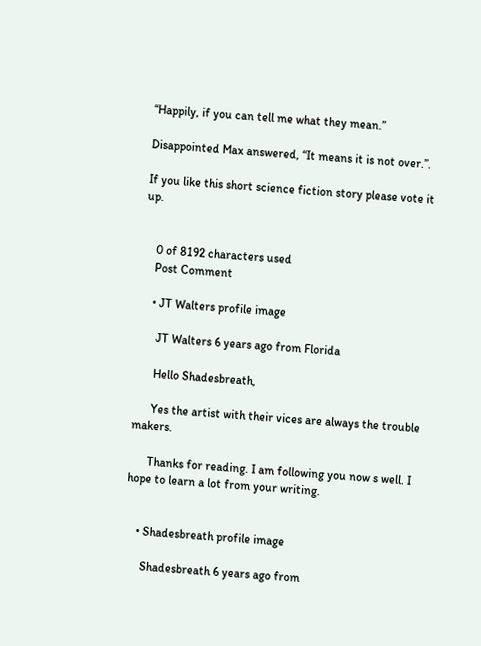“Happily, if you can tell me what they mean.”

Disappointed Max answered, “It means it is not over.”.

If you like this short science fiction story please vote it up.


    0 of 8192 characters used
    Post Comment

    • JT Walters profile image

      JT Walters 6 years ago from Florida

      Hello Shadesbreath,

      Yes the artist with their vices are always the trouble makers.

      Thanks for reading. I am following you now s well. I hope to learn a lot from your writing.


    • Shadesbreath profile image

      Shadesbreath 6 years ago from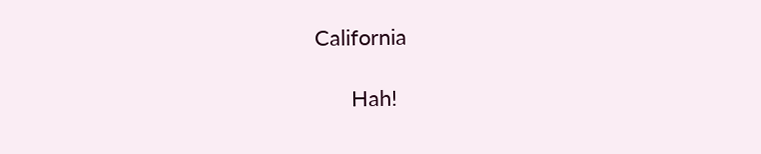California

      Hah!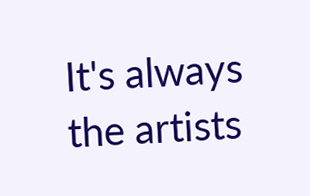It's always the artists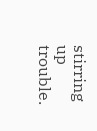stirring up trouble.